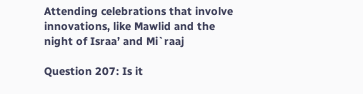Attending celebrations that involve innovations, like Mawlid and the night of Israa’ and Mi`raaj

Question 207: Is it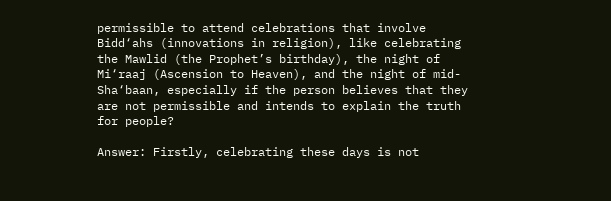permissible to attend celebrations that involve Bidd‘ahs (innovations in religion), like celebrating the Mawlid (the Prophet’s birthday), the night of Mi‘raaj (Ascension to Heaven), and the night of mid-Sha‘baan, especially if the person believes that they are not permissible and intends to explain the truth for people?

Answer: Firstly, celebrating these days is not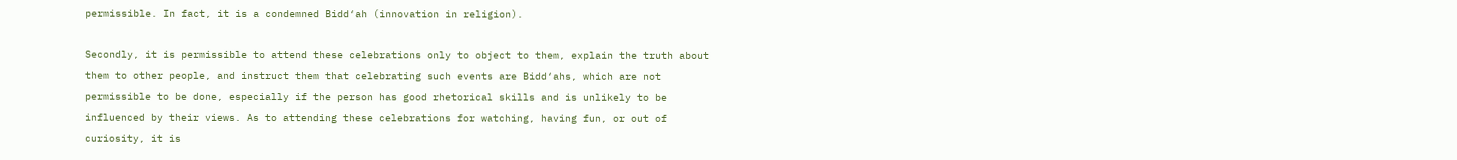permissible. In fact, it is a condemned Bidd‘ah (innovation in religion).

Secondly, it is permissible to attend these celebrations only to object to them, explain the truth about them to other people, and instruct them that celebrating such events are Bidd‘ahs, which are not permissible to be done, especially if the person has good rhetorical skills and is unlikely to be influenced by their views. As to attending these celebrations for watching, having fun, or out of curiosity, it is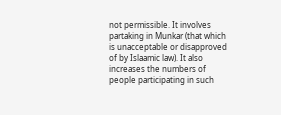not permissible. It involves partaking in Munkar (that which is unacceptable or disapproved of by Islaamic law). It also increases the numbers of people participating in such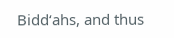Bidd‘ahs, and thus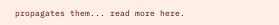propagates them... read more here.